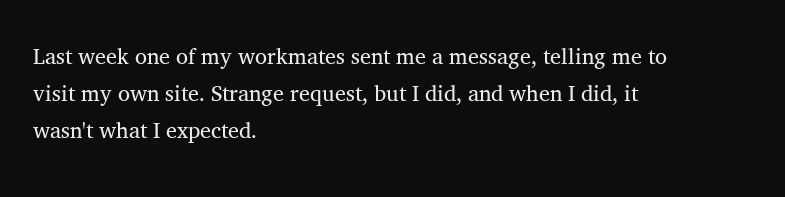Last week one of my workmates sent me a message, telling me to visit my own site. Strange request, but I did, and when I did, it wasn't what I expected.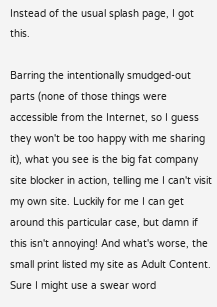Instead of the usual splash page, I got this.

Barring the intentionally smudged-out parts (none of those things were accessible from the Internet, so I guess they won't be too happy with me sharing it), what you see is the big fat company site blocker in action, telling me I can't visit my own site. Luckily for me I can get around this particular case, but damn if this isn't annoying! And what's worse, the small print listed my site as Adult Content. Sure I might use a swear word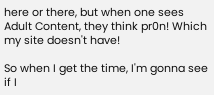here or there, but when one sees Adult Content, they think pr0n! Which my site doesn't have!

So when I get the time, I'm gonna see if I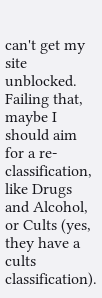can't get my site unblocked. Failing that, maybe I should aim for a re-classification, like Drugs and Alcohol, or Cults (yes, they have a cults classification).